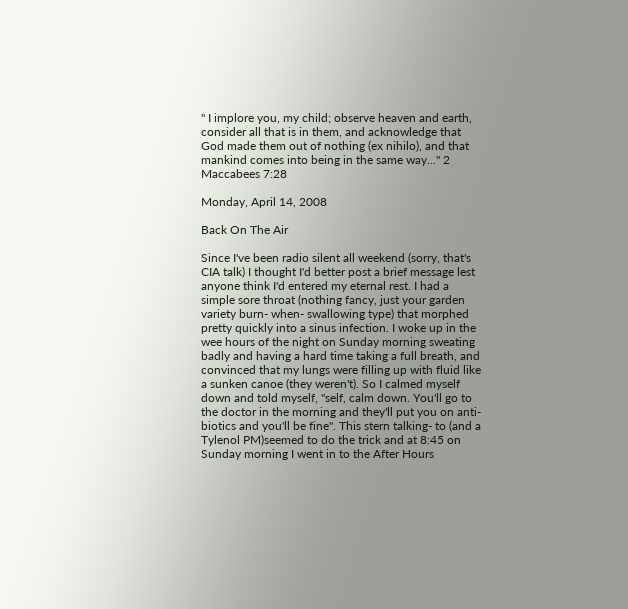" I implore you, my child; observe heaven and earth, consider all that is in them, and acknowledge that God made them out of nothing (ex nihilo), and that mankind comes into being in the same way..." 2 Maccabees 7:28

Monday, April 14, 2008

Back On The Air

Since I've been radio silent all weekend (sorry, that's CIA talk) I thought I'd better post a brief message lest anyone think I'd entered my eternal rest. I had a simple sore throat (nothing fancy, just your garden variety burn- when- swallowing type) that morphed pretty quickly into a sinus infection. I woke up in the wee hours of the night on Sunday morning sweating badly and having a hard time taking a full breath, and convinced that my lungs were filling up with fluid like a sunken canoe (they weren't). So I calmed myself down and told myself, "self, calm down. You'll go to the doctor in the morning and they'll put you on anti- biotics and you'll be fine". This stern talking- to (and a Tylenol PM)seemed to do the trick and at 8:45 on Sunday morning I went in to the After Hours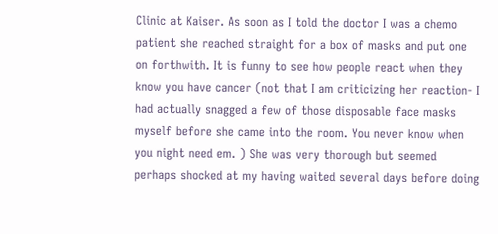Clinic at Kaiser. As soon as I told the doctor I was a chemo patient she reached straight for a box of masks and put one on forthwith. It is funny to see how people react when they know you have cancer (not that I am criticizing her reaction- I had actually snagged a few of those disposable face masks myself before she came into the room. You never know when you night need em. ) She was very thorough but seemed perhaps shocked at my having waited several days before doing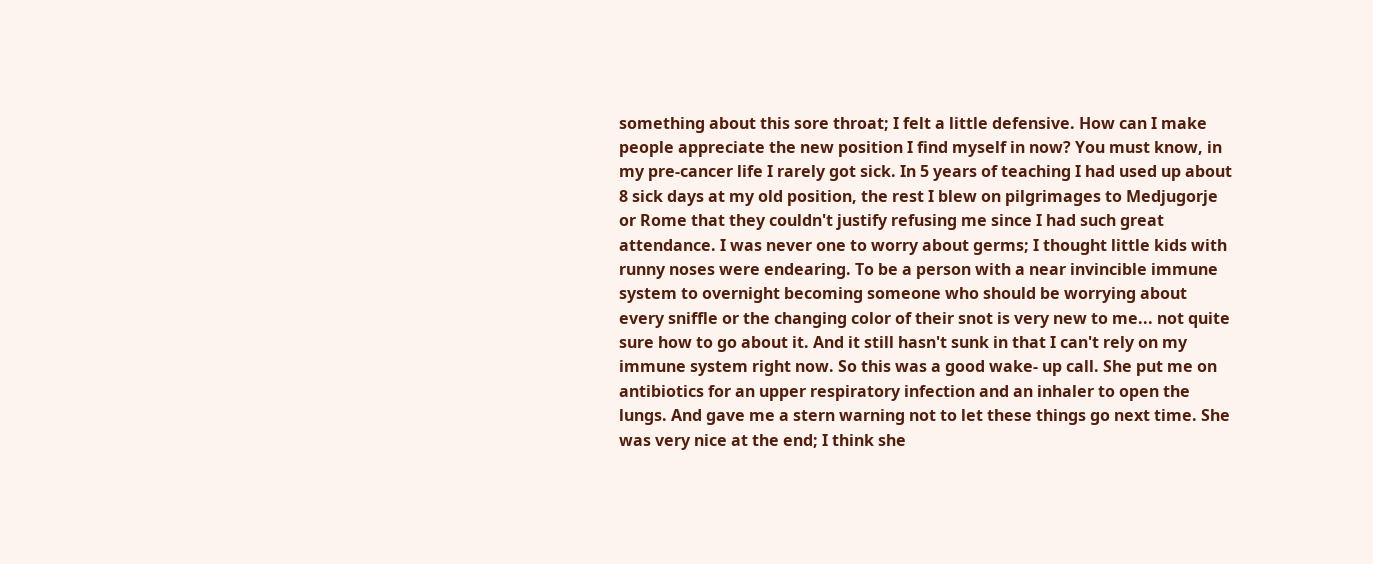something about this sore throat; I felt a little defensive. How can I make people appreciate the new position I find myself in now? You must know, in my pre-cancer life I rarely got sick. In 5 years of teaching I had used up about 8 sick days at my old position, the rest I blew on pilgrimages to Medjugorje or Rome that they couldn't justify refusing me since I had such great attendance. I was never one to worry about germs; I thought little kids with runny noses were endearing. To be a person with a near invincible immune system to overnight becoming someone who should be worrying about every sniffle or the changing color of their snot is very new to me... not quite sure how to go about it. And it still hasn't sunk in that I can't rely on my immune system right now. So this was a good wake- up call. She put me on antibiotics for an upper respiratory infection and an inhaler to open the lungs. And gave me a stern warning not to let these things go next time. She was very nice at the end; I think she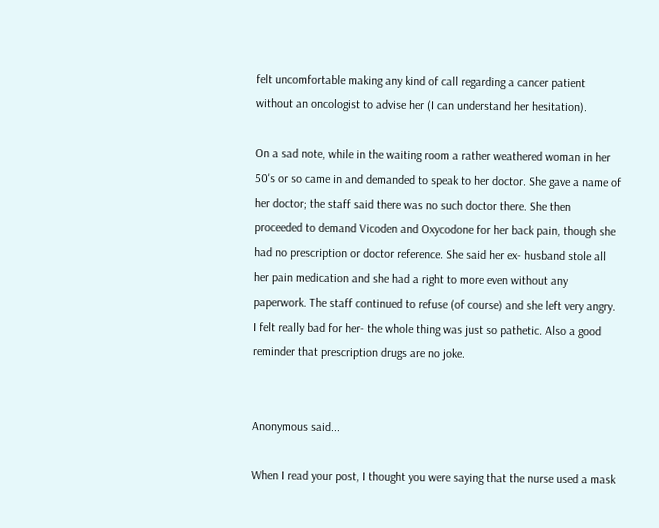felt uncomfortable making any kind of call regarding a cancer patient without an oncologist to advise her (I can understand her hesitation).

On a sad note, while in the waiting room a rather weathered woman in her 50's or so came in and demanded to speak to her doctor. She gave a name of her doctor; the staff said there was no such doctor there. She then proceeded to demand Vicoden and Oxycodone for her back pain, though she had no prescription or doctor reference. She said her ex- husband stole all her pain medication and she had a right to more even without any paperwork. The staff continued to refuse (of course) and she left very angry. I felt really bad for her- the whole thing was just so pathetic. Also a good reminder that prescription drugs are no joke.


Anonymous said...

When I read your post, I thought you were saying that the nurse used a mask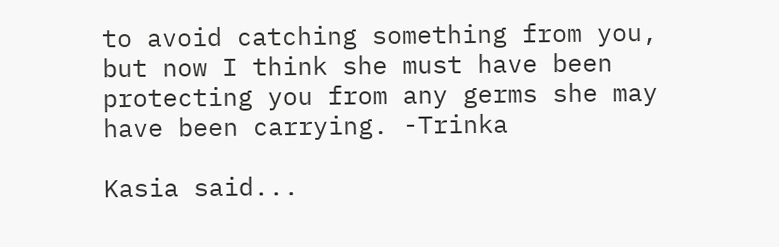to avoid catching something from you, but now I think she must have been protecting you from any germs she may have been carrying. -Trinka

Kasia said...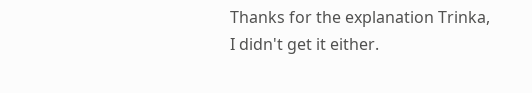Thanks for the explanation Trinka, I didn't get it either.